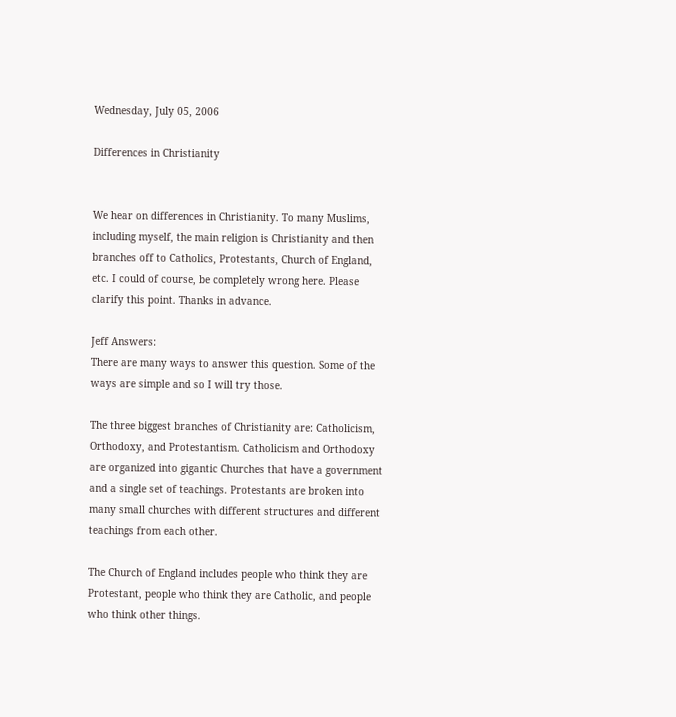Wednesday, July 05, 2006

Differences in Christianity


We hear on differences in Christianity. To many Muslims, including myself, the main religion is Christianity and then branches off to Catholics, Protestants, Church of England, etc. I could of course, be completely wrong here. Please clarify this point. Thanks in advance.

Jeff Answers:
There are many ways to answer this question. Some of the ways are simple and so I will try those.

The three biggest branches of Christianity are: Catholicism, Orthodoxy, and Protestantism. Catholicism and Orthodoxy are organized into gigantic Churches that have a government and a single set of teachings. Protestants are broken into many small churches with different structures and different teachings from each other.

The Church of England includes people who think they are Protestant, people who think they are Catholic, and people who think other things.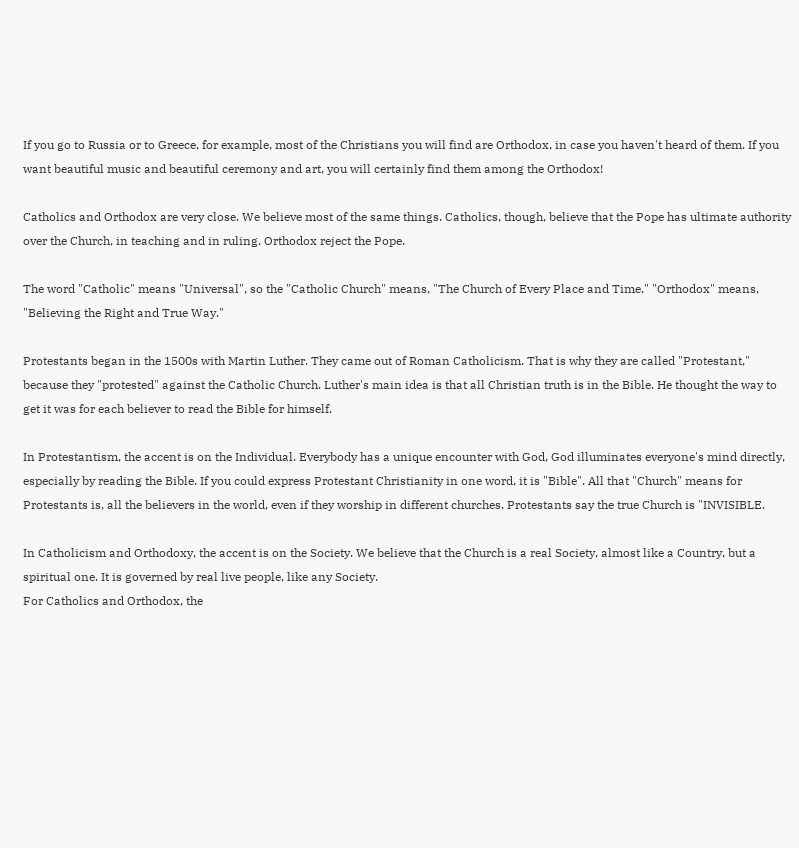If you go to Russia or to Greece, for example, most of the Christians you will find are Orthodox, in case you haven't heard of them. If you want beautiful music and beautiful ceremony and art, you will certainly find them among the Orthodox!

Catholics and Orthodox are very close. We believe most of the same things. Catholics, though, believe that the Pope has ultimate authority over the Church, in teaching and in ruling. Orthodox reject the Pope.

The word "Catholic" means "Universal", so the "Catholic Church" means, "The Church of Every Place and Time." "Orthodox" means, "Believing the Right and True Way."

Protestants began in the 1500s with Martin Luther. They came out of Roman Catholicism. That is why they are called "Protestant," because they "protested" against the Catholic Church. Luther's main idea is that all Christian truth is in the Bible. He thought the way to get it was for each believer to read the Bible for himself.

In Protestantism, the accent is on the Individual. Everybody has a unique encounter with God, God illuminates everyone's mind directly, especially by reading the Bible. If you could express Protestant Christianity in one word, it is "Bible". All that "Church" means for Protestants is, all the believers in the world, even if they worship in different churches. Protestants say the true Church is "INVISIBLE.

In Catholicism and Orthodoxy, the accent is on the Society. We believe that the Church is a real Society, almost like a Country, but a spiritual one. It is governed by real live people, like any Society.
For Catholics and Orthodox, the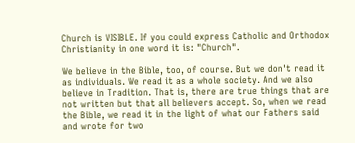Church is VISIBLE. If you could express Catholic and Orthodox Christianity in one word it is: "Church".

We believe in the Bible, too, of course. But we don't read it as individuals. We read it as a whole society. And we also believe in Tradition. That is, there are true things that are not written but that all believers accept. So, when we read the Bible, we read it in the light of what our Fathers said and wrote for two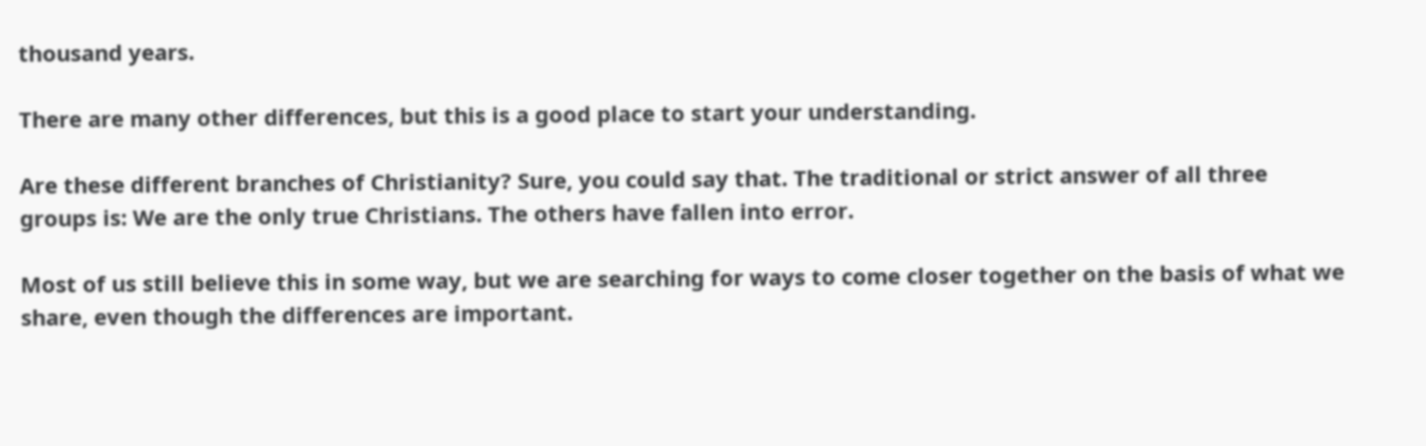thousand years.

There are many other differences, but this is a good place to start your understanding.

Are these different branches of Christianity? Sure, you could say that. The traditional or strict answer of all three groups is: We are the only true Christians. The others have fallen into error.

Most of us still believe this in some way, but we are searching for ways to come closer together on the basis of what we share, even though the differences are important.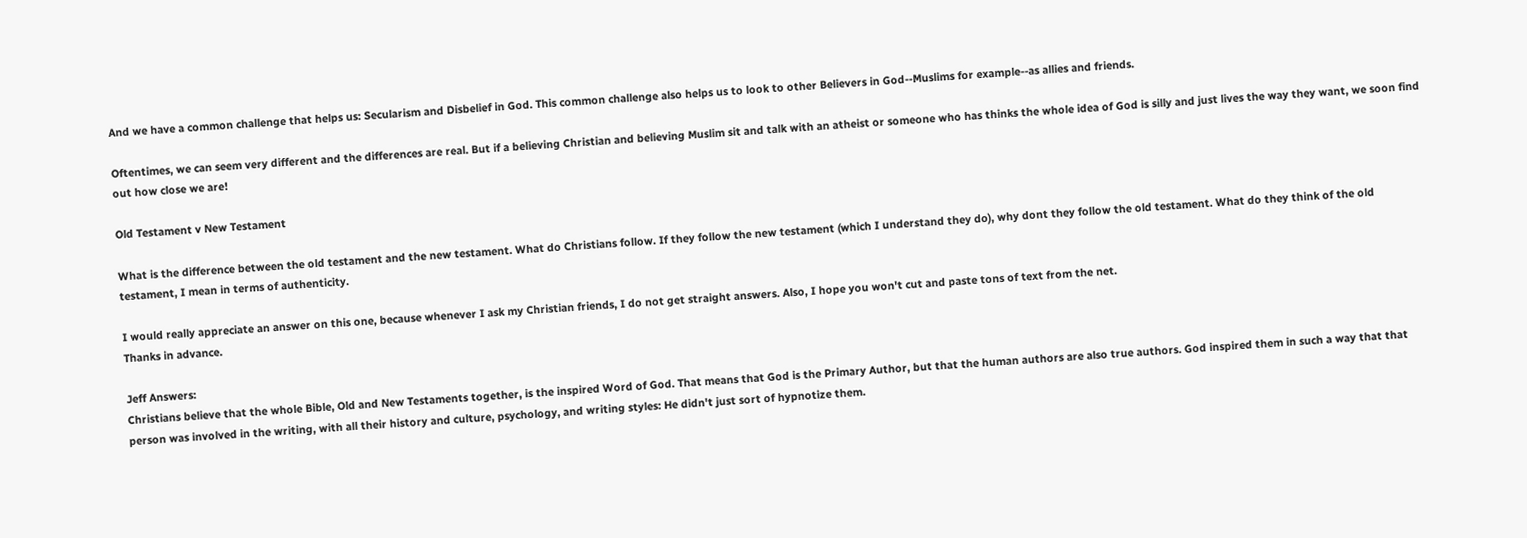And we have a common challenge that helps us: Secularism and Disbelief in God. This common challenge also helps us to look to other Believers in God--Muslims for example--as allies and friends.

Oftentimes, we can seem very different and the differences are real. But if a believing Christian and believing Muslim sit and talk with an atheist or someone who has thinks the whole idea of God is silly and just lives the way they want, we soon find out how close we are!

Old Testament v New Testament

What is the difference between the old testament and the new testament. What do Christians follow. If they follow the new testament (which I understand they do), why dont they follow the old testament. What do they think of the old testament, I mean in terms of authenticity.

I would really appreciate an answer on this one, because whenever I ask my Christian friends, I do not get straight answers. Also, I hope you won't cut and paste tons of text from the net.
Thanks in advance.

Jeff Answers:
Christians believe that the whole Bible, Old and New Testaments together, is the inspired Word of God. That means that God is the Primary Author, but that the human authors are also true authors. God inspired them in such a way that that person was involved in the writing, with all their history and culture, psychology, and writing styles: He didn't just sort of hypnotize them.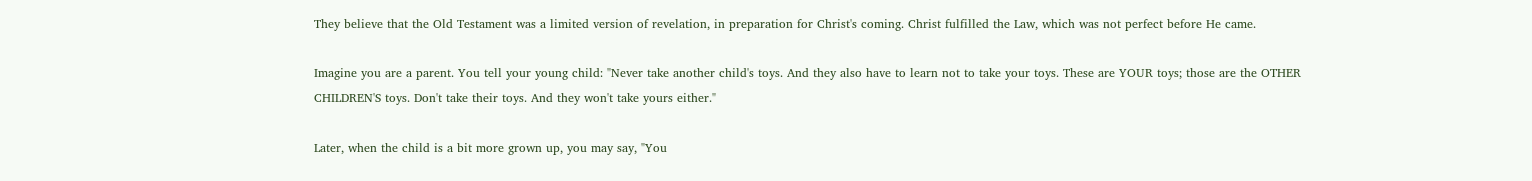They believe that the Old Testament was a limited version of revelation, in preparation for Christ's coming. Christ fulfilled the Law, which was not perfect before He came.

Imagine you are a parent. You tell your young child: "Never take another child's toys. And they also have to learn not to take your toys. These are YOUR toys; those are the OTHER CHILDREN'S toys. Don't take their toys. And they won't take yours either."

Later, when the child is a bit more grown up, you may say, "You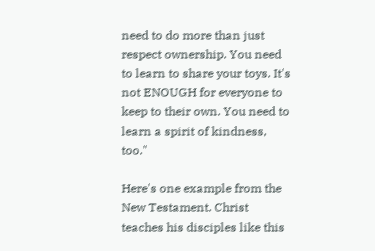need to do more than just respect ownership. You need to learn to share your toys. It's not ENOUGH for everyone to keep to their own. You need to learn a spirit of kindness, too."

Here's one example from the New Testament. Christ teaches his disciples like this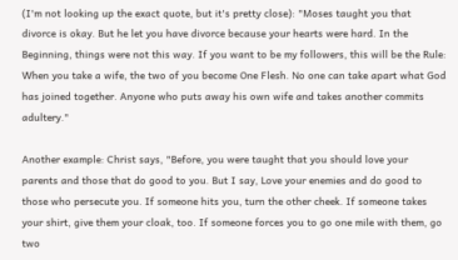(I'm not looking up the exact quote, but it's pretty close): "Moses taught you that divorce is okay. But he let you have divorce because your hearts were hard. In the Beginning, things were not this way. If you want to be my followers, this will be the Rule: When you take a wife, the two of you become One Flesh. No one can take apart what God has joined together. Anyone who puts away his own wife and takes another commits adultery."

Another example: Christ says, "Before, you were taught that you should love your parents and those that do good to you. But I say, Love your enemies and do good to those who persecute you. If someone hits you, turn the other cheek. If someone takes your shirt, give them your cloak, too. If someone forces you to go one mile with them, go two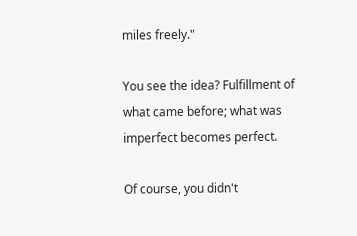miles freely."

You see the idea? Fulfillment of what came before; what was imperfect becomes perfect.

Of course, you didn't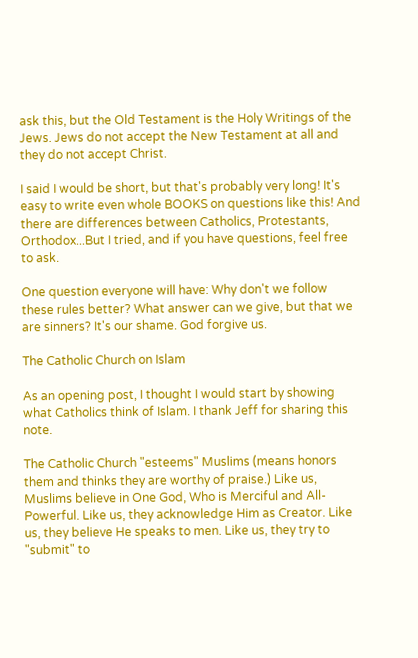ask this, but the Old Testament is the Holy Writings of the Jews. Jews do not accept the New Testament at all and they do not accept Christ.

I said I would be short, but that's probably very long! It's easy to write even whole BOOKS on questions like this! And there are differences between Catholics, Protestants, Orthodox...But I tried, and if you have questions, feel free to ask.

One question everyone will have: Why don't we follow these rules better? What answer can we give, but that we are sinners? It's our shame. God forgive us.

The Catholic Church on Islam

As an opening post, I thought I would start by showing what Catholics think of Islam. I thank Jeff for sharing this note.

The Catholic Church "esteems" Muslims (means honors them and thinks they are worthy of praise.) Like us, Muslims believe in One God, Who is Merciful and All-Powerful. Like us, they acknowledge Him as Creator. Like us, they believe He speaks to men. Like us, they try to "submit" to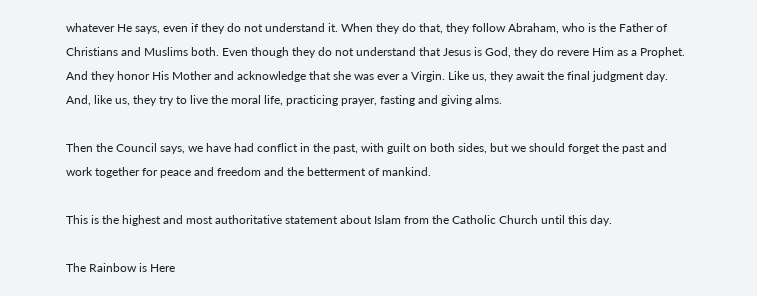whatever He says, even if they do not understand it. When they do that, they follow Abraham, who is the Father of Christians and Muslims both. Even though they do not understand that Jesus is God, they do revere Him as a Prophet. And they honor His Mother and acknowledge that she was ever a Virgin. Like us, they await the final judgment day. And, like us, they try to live the moral life, practicing prayer, fasting and giving alms.

Then the Council says, we have had conflict in the past, with guilt on both sides, but we should forget the past and work together for peace and freedom and the betterment of mankind.

This is the highest and most authoritative statement about Islam from the Catholic Church until this day.

The Rainbow is Here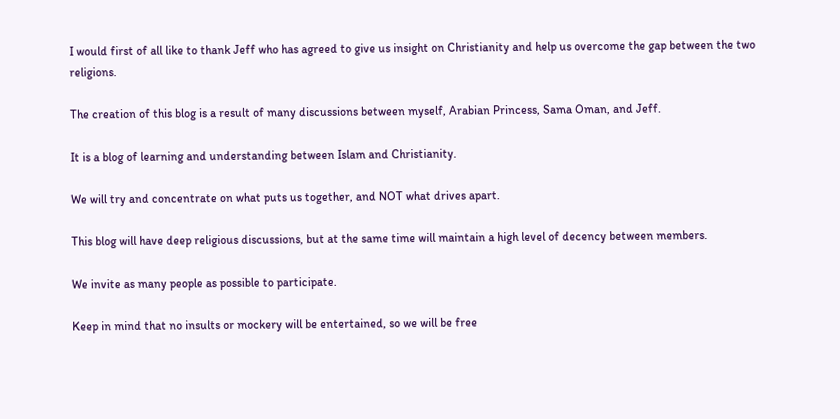I would first of all like to thank Jeff who has agreed to give us insight on Christianity and help us overcome the gap between the two religions.

The creation of this blog is a result of many discussions between myself, Arabian Princess, Sama Oman, and Jeff.

It is a blog of learning and understanding between Islam and Christianity.

We will try and concentrate on what puts us together, and NOT what drives apart.

This blog will have deep religious discussions, but at the same time will maintain a high level of decency between members.

We invite as many people as possible to participate.

Keep in mind that no insults or mockery will be entertained, so we will be free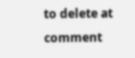to delete at comment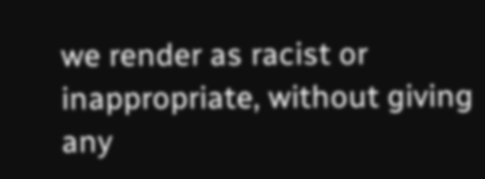we render as racist or inappropriate, without giving any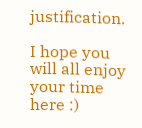justification.

I hope you will all enjoy your time here :)